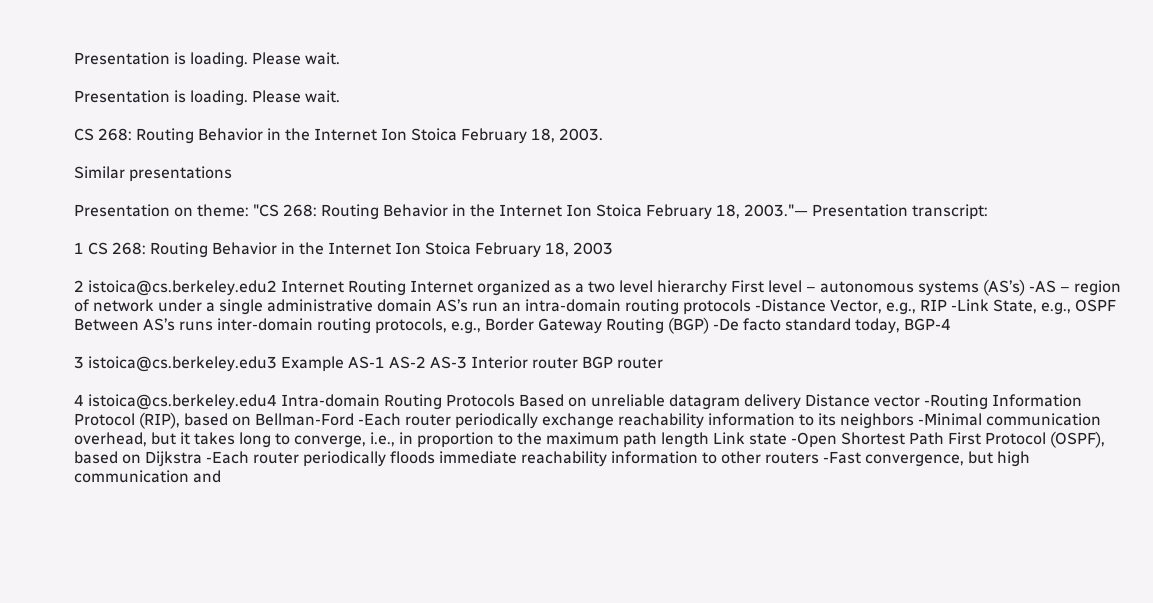Presentation is loading. Please wait.

Presentation is loading. Please wait.

CS 268: Routing Behavior in the Internet Ion Stoica February 18, 2003.

Similar presentations

Presentation on theme: "CS 268: Routing Behavior in the Internet Ion Stoica February 18, 2003."— Presentation transcript:

1 CS 268: Routing Behavior in the Internet Ion Stoica February 18, 2003

2 istoica@cs.berkeley.edu2 Internet Routing Internet organized as a two level hierarchy First level – autonomous systems (AS’s) -AS – region of network under a single administrative domain AS’s run an intra-domain routing protocols -Distance Vector, e.g., RIP -Link State, e.g., OSPF Between AS’s runs inter-domain routing protocols, e.g., Border Gateway Routing (BGP) -De facto standard today, BGP-4

3 istoica@cs.berkeley.edu3 Example AS-1 AS-2 AS-3 Interior router BGP router

4 istoica@cs.berkeley.edu4 Intra-domain Routing Protocols Based on unreliable datagram delivery Distance vector -Routing Information Protocol (RIP), based on Bellman-Ford -Each router periodically exchange reachability information to its neighbors -Minimal communication overhead, but it takes long to converge, i.e., in proportion to the maximum path length Link state -Open Shortest Path First Protocol (OSPF), based on Dijkstra -Each router periodically floods immediate reachability information to other routers -Fast convergence, but high communication and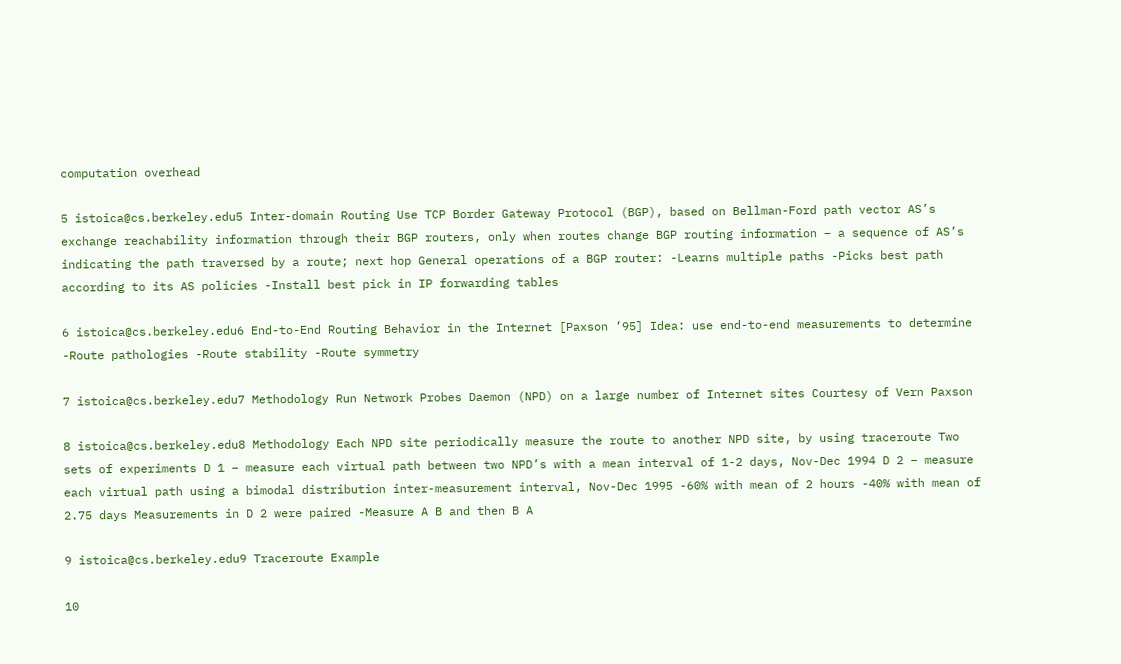computation overhead

5 istoica@cs.berkeley.edu5 Inter-domain Routing Use TCP Border Gateway Protocol (BGP), based on Bellman-Ford path vector AS’s exchange reachability information through their BGP routers, only when routes change BGP routing information – a sequence of AS’s indicating the path traversed by a route; next hop General operations of a BGP router: -Learns multiple paths -Picks best path according to its AS policies -Install best pick in IP forwarding tables

6 istoica@cs.berkeley.edu6 End-to-End Routing Behavior in the Internet [Paxson ’95] Idea: use end-to-end measurements to determine -Route pathologies -Route stability -Route symmetry

7 istoica@cs.berkeley.edu7 Methodology Run Network Probes Daemon (NPD) on a large number of Internet sites Courtesy of Vern Paxson

8 istoica@cs.berkeley.edu8 Methodology Each NPD site periodically measure the route to another NPD site, by using traceroute Two sets of experiments D 1 – measure each virtual path between two NPD’s with a mean interval of 1-2 days, Nov-Dec 1994 D 2 – measure each virtual path using a bimodal distribution inter-measurement interval, Nov-Dec 1995 -60% with mean of 2 hours -40% with mean of 2.75 days Measurements in D 2 were paired -Measure A B and then B A

9 istoica@cs.berkeley.edu9 Traceroute Example

10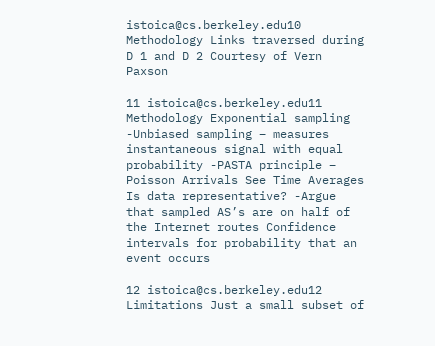istoica@cs.berkeley.edu10 Methodology Links traversed during D 1 and D 2 Courtesy of Vern Paxson

11 istoica@cs.berkeley.edu11 Methodology Exponential sampling -Unbiased sampling – measures instantaneous signal with equal probability -PASTA principle – Poisson Arrivals See Time Averages Is data representative? -Argue that sampled AS’s are on half of the Internet routes Confidence intervals for probability that an event occurs

12 istoica@cs.berkeley.edu12 Limitations Just a small subset of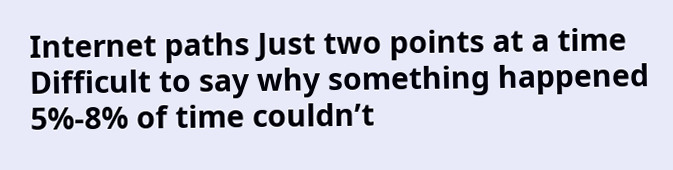Internet paths Just two points at a time Difficult to say why something happened 5%-8% of time couldn’t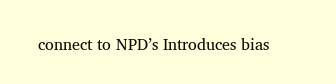connect to NPD’s Introduces bias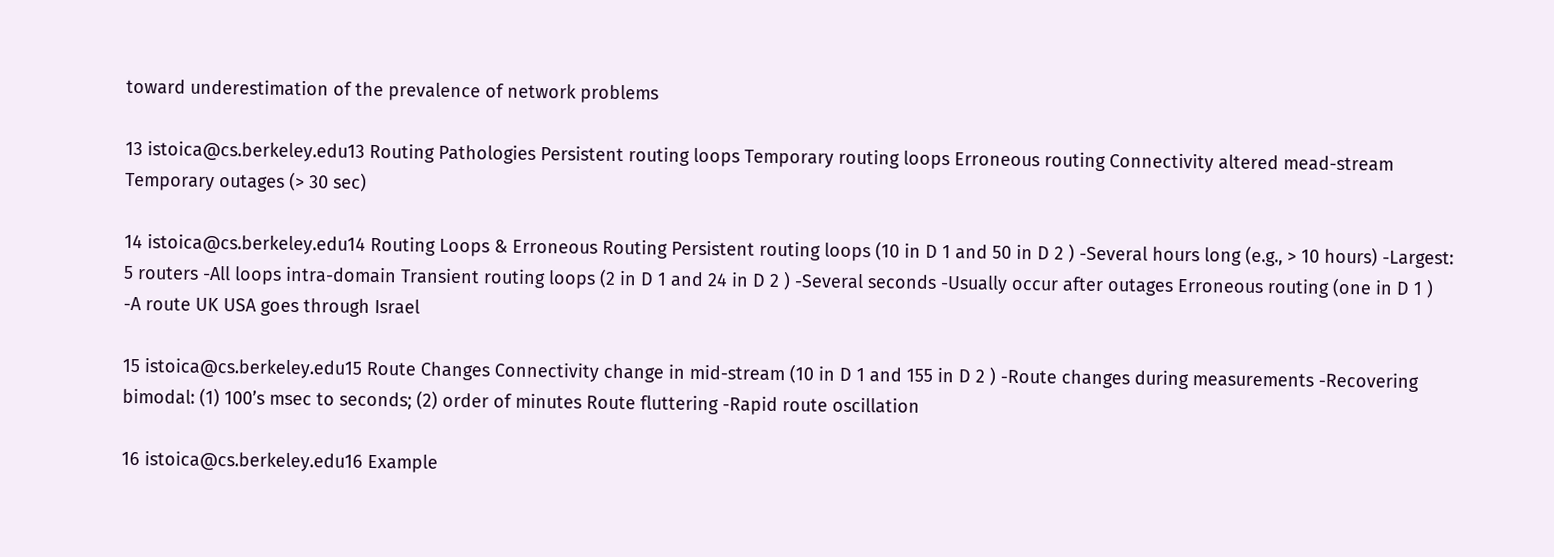toward underestimation of the prevalence of network problems

13 istoica@cs.berkeley.edu13 Routing Pathologies Persistent routing loops Temporary routing loops Erroneous routing Connectivity altered mead-stream Temporary outages (> 30 sec)

14 istoica@cs.berkeley.edu14 Routing Loops & Erroneous Routing Persistent routing loops (10 in D 1 and 50 in D 2 ) -Several hours long (e.g., > 10 hours) -Largest: 5 routers -All loops intra-domain Transient routing loops (2 in D 1 and 24 in D 2 ) -Several seconds -Usually occur after outages Erroneous routing (one in D 1 ) -A route UK USA goes through Israel

15 istoica@cs.berkeley.edu15 Route Changes Connectivity change in mid-stream (10 in D 1 and 155 in D 2 ) -Route changes during measurements -Recovering bimodal: (1) 100’s msec to seconds; (2) order of minutes Route fluttering -Rapid route oscillation

16 istoica@cs.berkeley.edu16 Example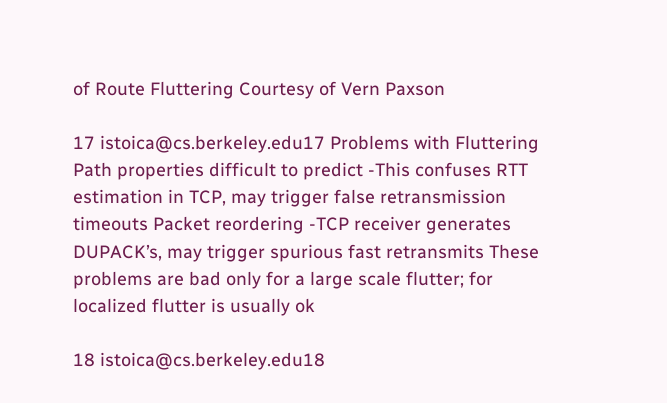of Route Fluttering Courtesy of Vern Paxson

17 istoica@cs.berkeley.edu17 Problems with Fluttering Path properties difficult to predict -This confuses RTT estimation in TCP, may trigger false retransmission timeouts Packet reordering -TCP receiver generates DUPACK’s, may trigger spurious fast retransmits These problems are bad only for a large scale flutter; for localized flutter is usually ok

18 istoica@cs.berkeley.edu18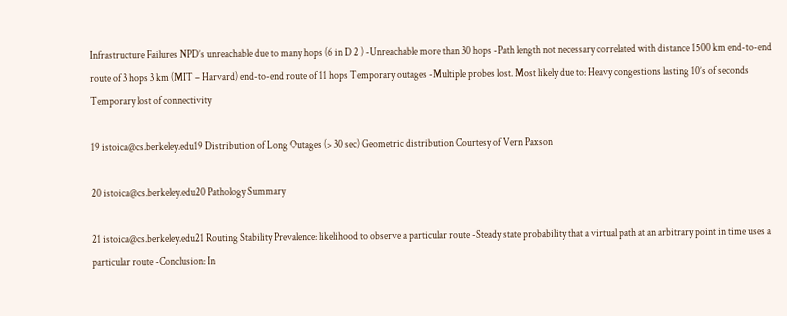Infrastructure Failures NPD’s unreachable due to many hops (6 in D 2 ) -Unreachable more than 30 hops -Path length not necessary correlated with distance 1500 km end-to-end route of 3 hops 3 km (MIT – Harvard) end-to-end route of 11 hops Temporary outages -Multiple probes lost. Most likely due to: Heavy congestions lasting 10’s of seconds Temporary lost of connectivity

19 istoica@cs.berkeley.edu19 Distribution of Long Outages (> 30 sec) Geometric distribution Courtesy of Vern Paxson

20 istoica@cs.berkeley.edu20 Pathology Summary

21 istoica@cs.berkeley.edu21 Routing Stability Prevalence: likelihood to observe a particular route -Steady state probability that a virtual path at an arbitrary point in time uses a particular route -Conclusion: In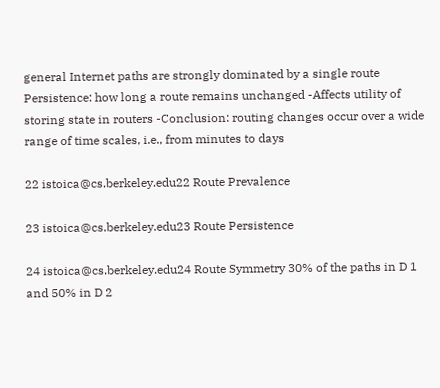general Internet paths are strongly dominated by a single route Persistence: how long a route remains unchanged -Affects utility of storing state in routers -Conclusion: routing changes occur over a wide range of time scales, i.e., from minutes to days

22 istoica@cs.berkeley.edu22 Route Prevalence

23 istoica@cs.berkeley.edu23 Route Persistence

24 istoica@cs.berkeley.edu24 Route Symmetry 30% of the paths in D 1 and 50% in D 2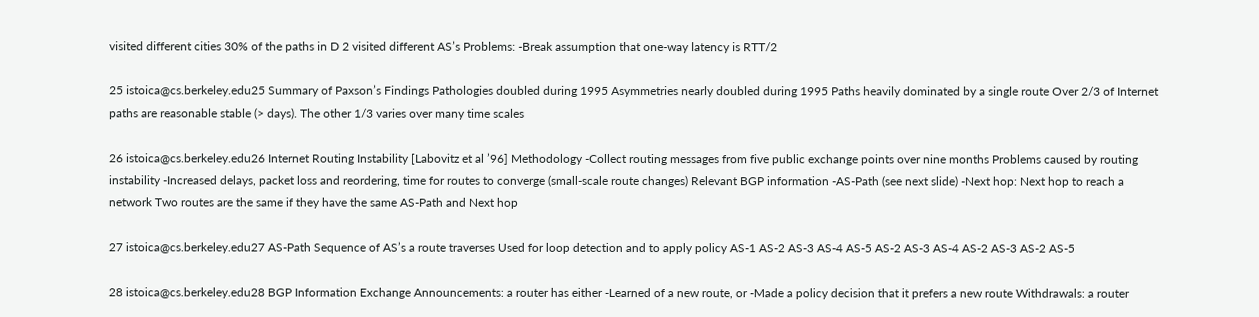visited different cities 30% of the paths in D 2 visited different AS’s Problems: -Break assumption that one-way latency is RTT/2

25 istoica@cs.berkeley.edu25 Summary of Paxson’s Findings Pathologies doubled during 1995 Asymmetries nearly doubled during 1995 Paths heavily dominated by a single route Over 2/3 of Internet paths are reasonable stable (> days). The other 1/3 varies over many time scales

26 istoica@cs.berkeley.edu26 Internet Routing Instability [Labovitz et al ’96] Methodology -Collect routing messages from five public exchange points over nine months Problems caused by routing instability -Increased delays, packet loss and reordering, time for routes to converge (small-scale route changes) Relevant BGP information -AS-Path (see next slide) -Next hop: Next hop to reach a network Two routes are the same if they have the same AS-Path and Next hop

27 istoica@cs.berkeley.edu27 AS-Path Sequence of AS’s a route traverses Used for loop detection and to apply policy AS-1 AS-2 AS-3 AS-4 AS-5 AS-2 AS-3 AS-4 AS-2 AS-3 AS-2 AS-5

28 istoica@cs.berkeley.edu28 BGP Information Exchange Announcements: a router has either -Learned of a new route, or -Made a policy decision that it prefers a new route Withdrawals: a router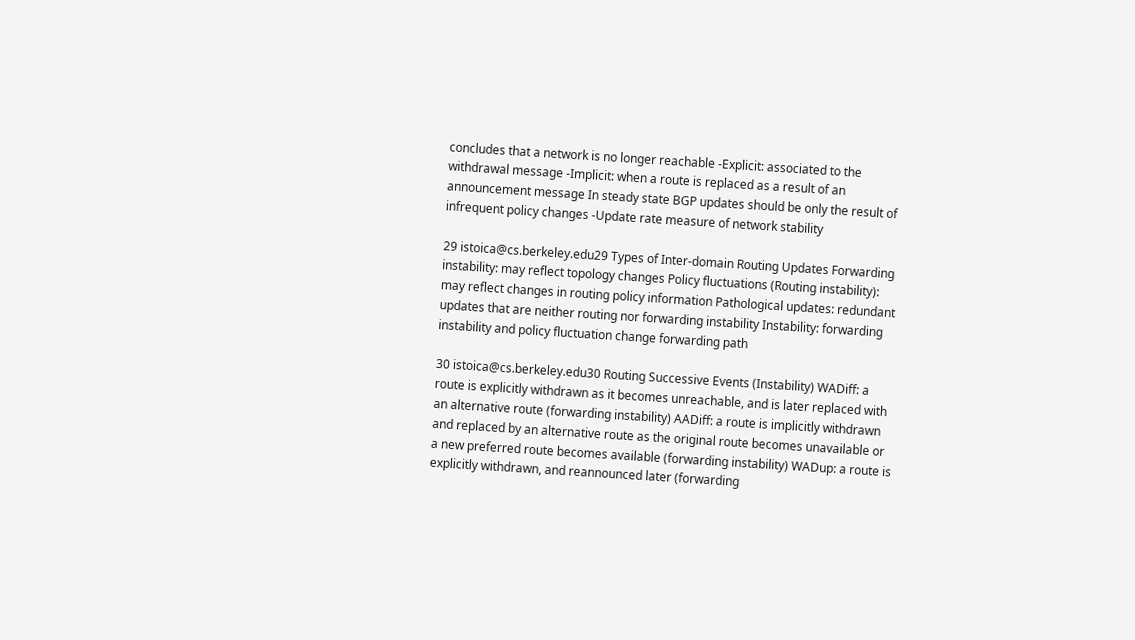concludes that a network is no longer reachable -Explicit: associated to the withdrawal message -Implicit: when a route is replaced as a result of an announcement message In steady state BGP updates should be only the result of infrequent policy changes -Update rate measure of network stability

29 istoica@cs.berkeley.edu29 Types of Inter-domain Routing Updates Forwarding instability: may reflect topology changes Policy fluctuations (Routing instability): may reflect changes in routing policy information Pathological updates: redundant updates that are neither routing nor forwarding instability Instability: forwarding instability and policy fluctuation change forwarding path

30 istoica@cs.berkeley.edu30 Routing Successive Events (Instability) WADiff: a route is explicitly withdrawn as it becomes unreachable, and is later replaced with an alternative route (forwarding instability) AADiff: a route is implicitly withdrawn and replaced by an alternative route as the original route becomes unavailable or a new preferred route becomes available (forwarding instability) WADup: a route is explicitly withdrawn, and reannounced later (forwarding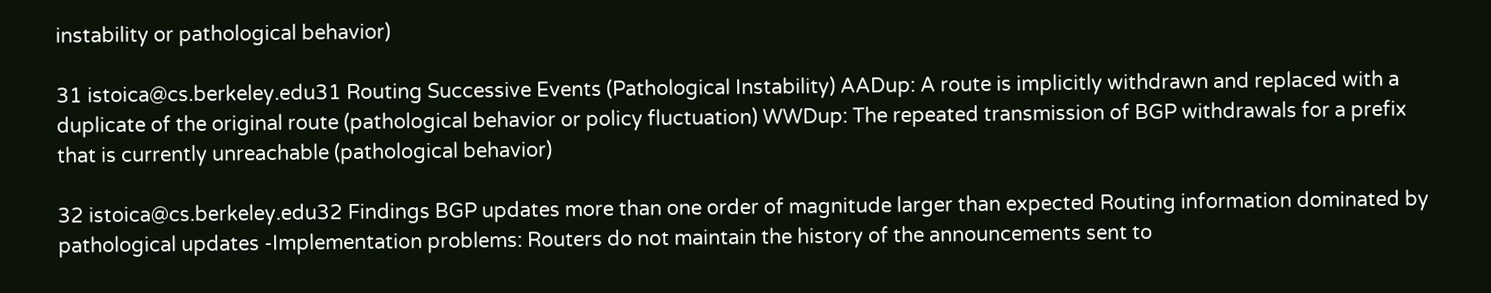instability or pathological behavior)

31 istoica@cs.berkeley.edu31 Routing Successive Events (Pathological Instability) AADup: A route is implicitly withdrawn and replaced with a duplicate of the original route (pathological behavior or policy fluctuation) WWDup: The repeated transmission of BGP withdrawals for a prefix that is currently unreachable (pathological behavior)

32 istoica@cs.berkeley.edu32 Findings BGP updates more than one order of magnitude larger than expected Routing information dominated by pathological updates -Implementation problems: Routers do not maintain the history of the announcements sent to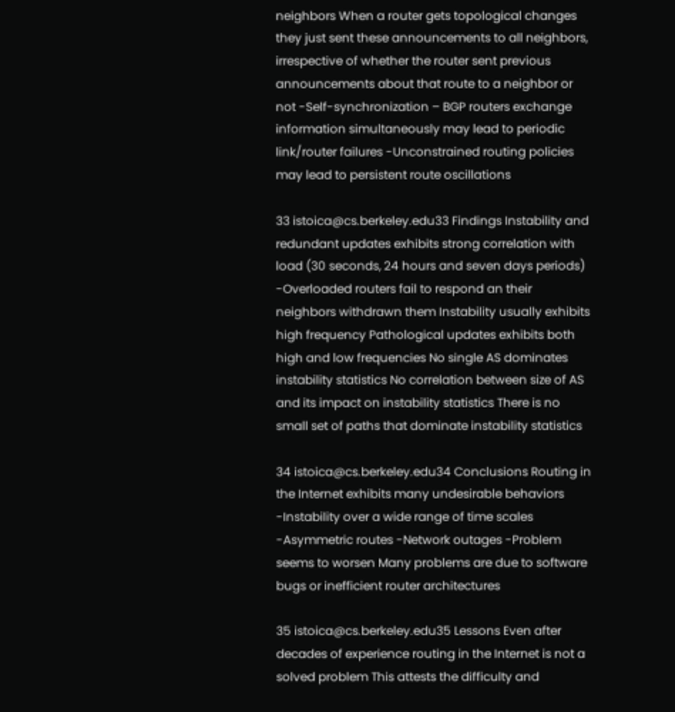neighbors When a router gets topological changes they just sent these announcements to all neighbors, irrespective of whether the router sent previous announcements about that route to a neighbor or not -Self-synchronization – BGP routers exchange information simultaneously may lead to periodic link/router failures -Unconstrained routing policies may lead to persistent route oscillations

33 istoica@cs.berkeley.edu33 Findings Instability and redundant updates exhibits strong correlation with load (30 seconds, 24 hours and seven days periods) -Overloaded routers fail to respond an their neighbors withdrawn them Instability usually exhibits high frequency Pathological updates exhibits both high and low frequencies No single AS dominates instability statistics No correlation between size of AS and its impact on instability statistics There is no small set of paths that dominate instability statistics

34 istoica@cs.berkeley.edu34 Conclusions Routing in the Internet exhibits many undesirable behaviors -Instability over a wide range of time scales -Asymmetric routes -Network outages -Problem seems to worsen Many problems are due to software bugs or inefficient router architectures

35 istoica@cs.berkeley.edu35 Lessons Even after decades of experience routing in the Internet is not a solved problem This attests the difficulty and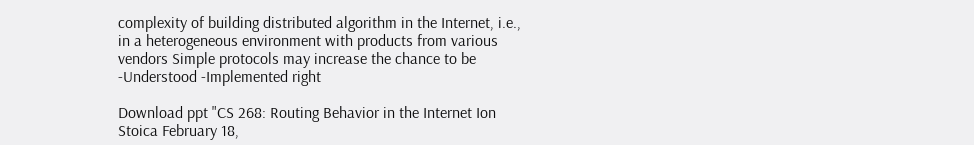complexity of building distributed algorithm in the Internet, i.e., in a heterogeneous environment with products from various vendors Simple protocols may increase the chance to be -Understood -Implemented right

Download ppt "CS 268: Routing Behavior in the Internet Ion Stoica February 18,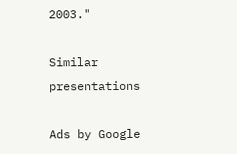2003."

Similar presentations

Ads by Google